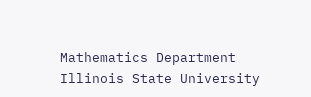Mathematics Department
Illinois State University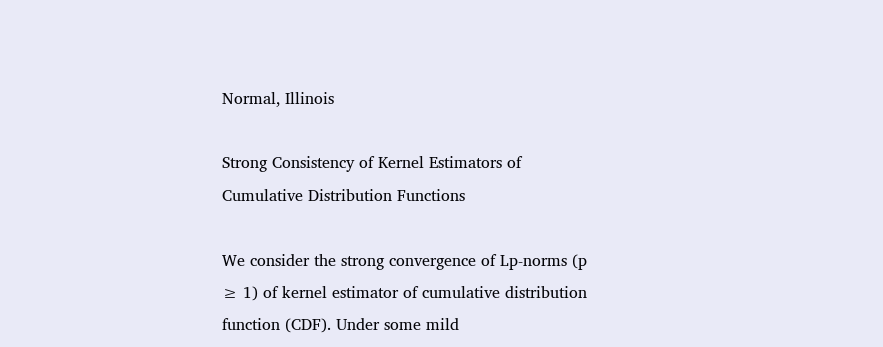Normal, Illinois

Strong Consistency of Kernel Estimators of Cumulative Distribution Functions

We consider the strong convergence of Lp-norms (p ≥ 1) of kernel estimator of cumulative distribution function (CDF). Under some mild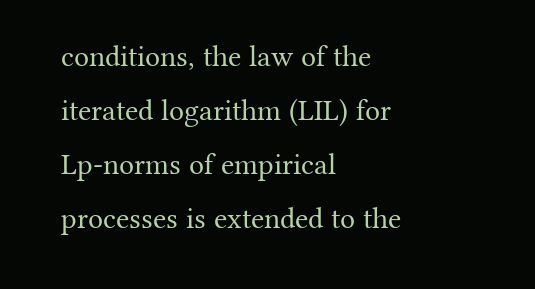conditions, the law of the iterated logarithm (LIL) for Lp-norms of empirical processes is extended to the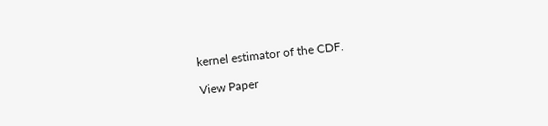kernel estimator of the CDF.

View Paper